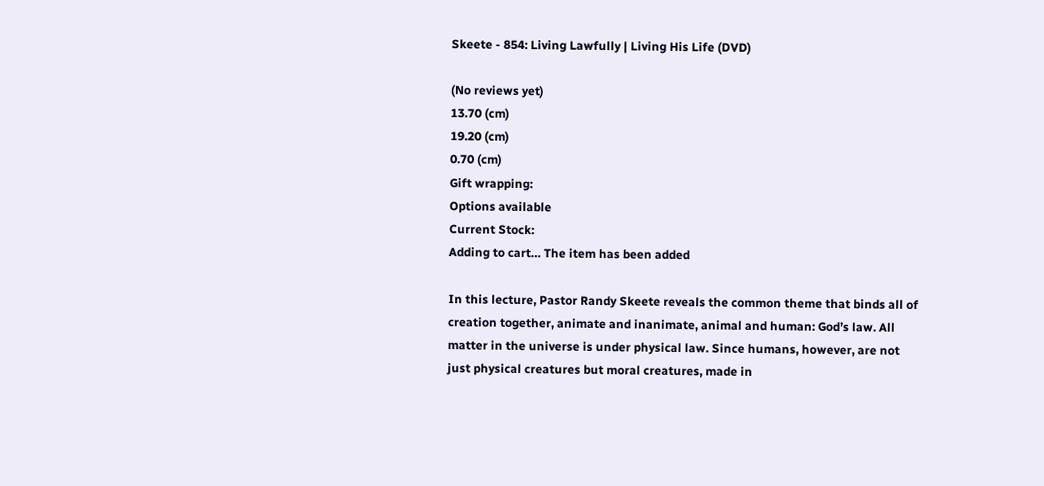Skeete - 854: Living Lawfully | Living His Life (DVD)

(No reviews yet)
13.70 (cm)
19.20 (cm)
0.70 (cm)
Gift wrapping:
Options available
Current Stock:
Adding to cart… The item has been added

In this lecture, Pastor Randy Skeete reveals the common theme that binds all of creation together, animate and inanimate, animal and human: God’s law. All matter in the universe is under physical law. Since humans, however, are not just physical creatures but moral creatures, made in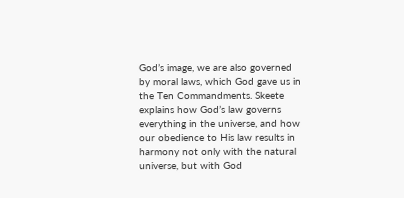God’s image, we are also governed by moral laws, which God gave us in the Ten Commandments. Skeete explains how God’s law governs everything in the universe, and how our obedience to His law results in harmony not only with the natural universe, but with God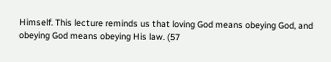Himself. This lecture reminds us that loving God means obeying God, and obeying God means obeying His law. (57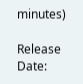minutes)

Release Date: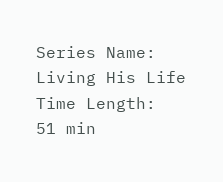Series Name:
Living His Life
Time Length:
51 min